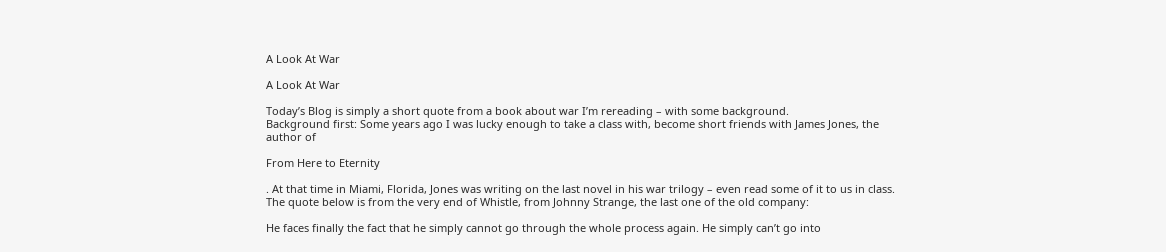A Look At War

A Look At War

Today’s Blog is simply a short quote from a book about war I’m rereading – with some background.
Background first: Some years ago I was lucky enough to take a class with, become short friends with James Jones, the author of

From Here to Eternity

. At that time in Miami, Florida, Jones was writing on the last novel in his war trilogy – even read some of it to us in class. The quote below is from the very end of Whistle, from Johnny Strange, the last one of the old company:

He faces finally the fact that he simply cannot go through the whole process again. He simply can’t go into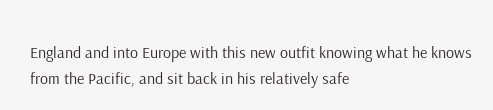England and into Europe with this new outfit knowing what he knows from the Pacific, and sit back in his relatively safe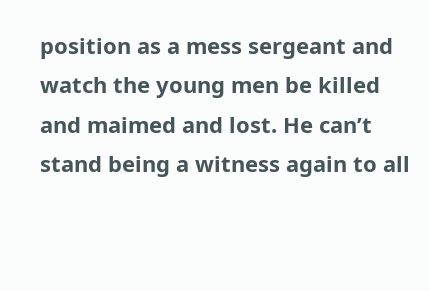position as a mess sergeant and watch the young men be killed and maimed and lost. He can’t stand being a witness again to all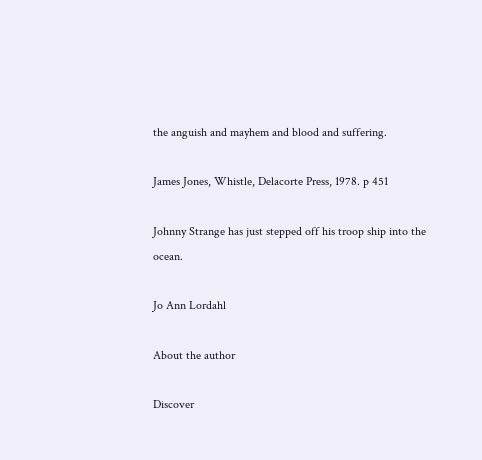the anguish and mayhem and blood and suffering.

James Jones, Whistle, Delacorte Press, 1978. p 451

Johnny Strange has just stepped off his troop ship into the ocean.

Jo Ann Lordahl

About the author

Discover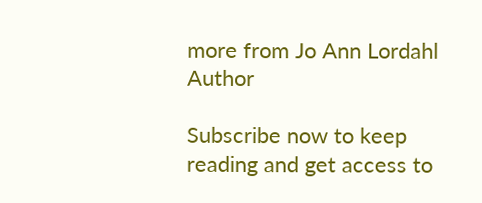more from Jo Ann Lordahl Author

Subscribe now to keep reading and get access to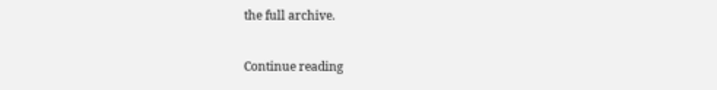the full archive.

Continue reading